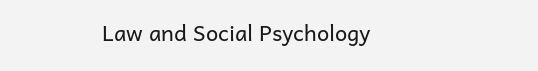Law and Social Psychology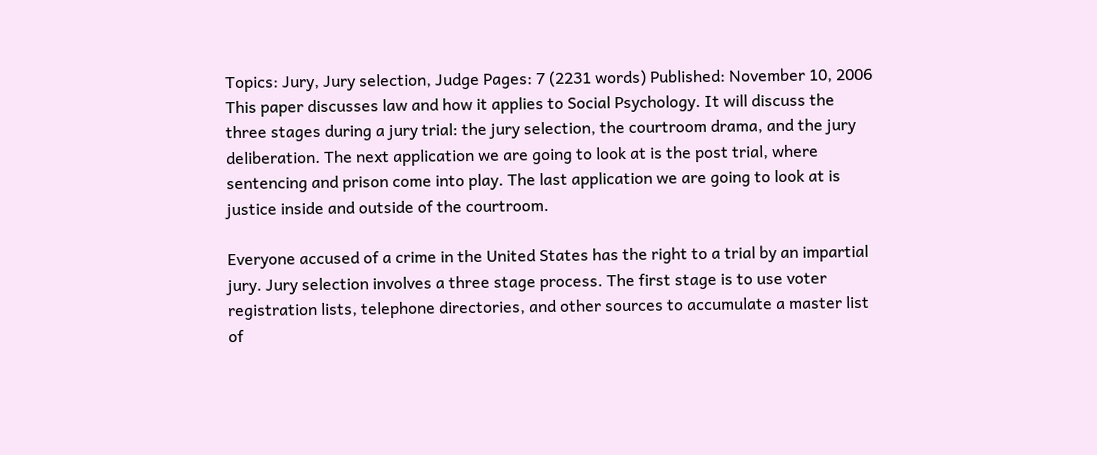Topics: Jury, Jury selection, Judge Pages: 7 (2231 words) Published: November 10, 2006
This paper discusses law and how it applies to Social Psychology. It will discuss the three stages during a jury trial: the jury selection, the courtroom drama, and the jury deliberation. The next application we are going to look at is the post trial, where sentencing and prison come into play. The last application we are going to look at is justice inside and outside of the courtroom.

Everyone accused of a crime in the United States has the right to a trial by an impartial jury. Jury selection involves a three stage process. The first stage is to use voter registration lists, telephone directories, and other sources to accumulate a master list of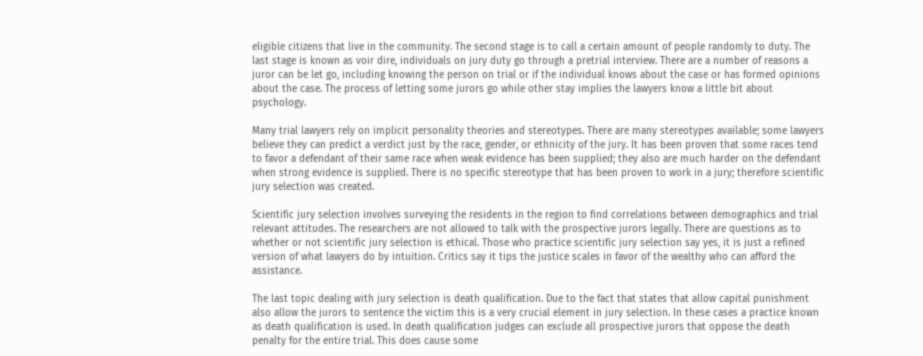eligible citizens that live in the community. The second stage is to call a certain amount of people randomly to duty. The last stage is known as voir dire, individuals on jury duty go through a pretrial interview. There are a number of reasons a juror can be let go, including knowing the person on trial or if the individual knows about the case or has formed opinions about the case. The process of letting some jurors go while other stay implies the lawyers know a little bit about psychology.

Many trial lawyers rely on implicit personality theories and stereotypes. There are many stereotypes available; some lawyers believe they can predict a verdict just by the race, gender, or ethnicity of the jury. It has been proven that some races tend to favor a defendant of their same race when weak evidence has been supplied; they also are much harder on the defendant when strong evidence is supplied. There is no specific stereotype that has been proven to work in a jury; therefore scientific jury selection was created.

Scientific jury selection involves surveying the residents in the region to find correlations between demographics and trial relevant attitudes. The researchers are not allowed to talk with the prospective jurors legally. There are questions as to whether or not scientific jury selection is ethical. Those who practice scientific jury selection say yes, it is just a refined version of what lawyers do by intuition. Critics say it tips the justice scales in favor of the wealthy who can afford the assistance.

The last topic dealing with jury selection is death qualification. Due to the fact that states that allow capital punishment also allow the jurors to sentence the victim this is a very crucial element in jury selection. In these cases a practice known as death qualification is used. In death qualification judges can exclude all prospective jurors that oppose the death penalty for the entire trial. This does cause some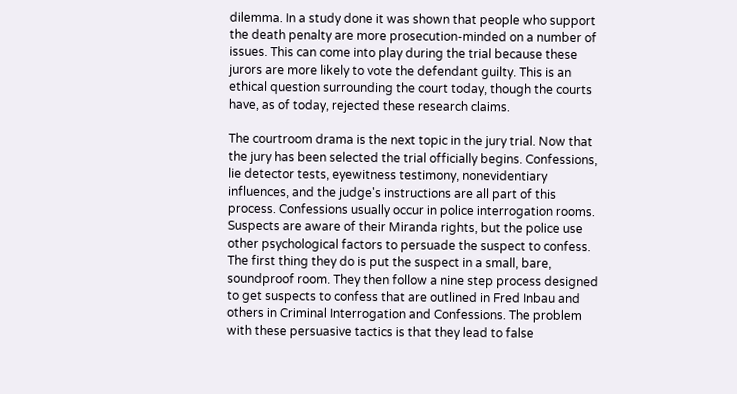dilemma. In a study done it was shown that people who support the death penalty are more prosecution-minded on a number of issues. This can come into play during the trial because these jurors are more likely to vote the defendant guilty. This is an ethical question surrounding the court today, though the courts have, as of today, rejected these research claims.

The courtroom drama is the next topic in the jury trial. Now that the jury has been selected the trial officially begins. Confessions, lie detector tests, eyewitness testimony, nonevidentiary influences, and the judge's instructions are all part of this process. Confessions usually occur in police interrogation rooms. Suspects are aware of their Miranda rights, but the police use other psychological factors to persuade the suspect to confess. The first thing they do is put the suspect in a small, bare, soundproof room. They then follow a nine step process designed to get suspects to confess that are outlined in Fred Inbau and others in Criminal Interrogation and Confessions. The problem with these persuasive tactics is that they lead to false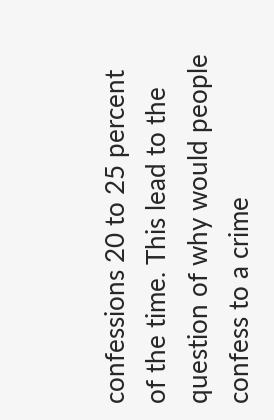confessions 20 to 25 percent of the time. This lead to the question of why would people confess to a crime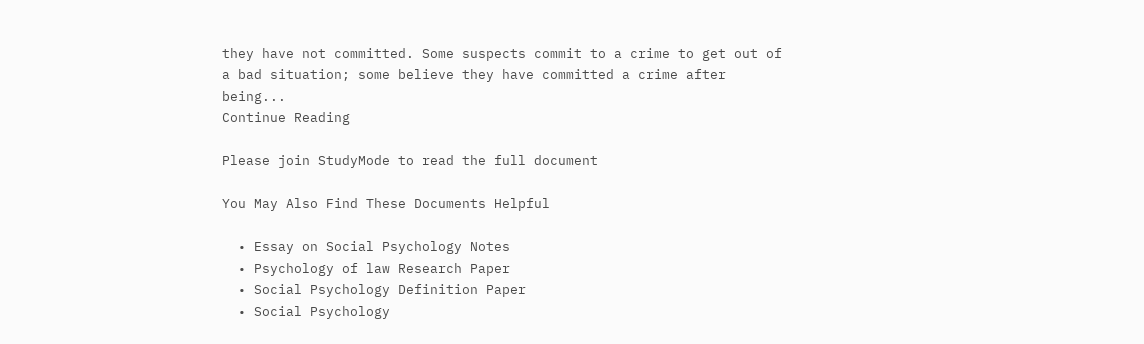they have not committed. Some suspects commit to a crime to get out of a bad situation; some believe they have committed a crime after being...
Continue Reading

Please join StudyMode to read the full document

You May Also Find These Documents Helpful

  • Essay on Social Psychology Notes
  • Psychology of law Research Paper
  • Social Psychology Definition Paper
  • Social Psychology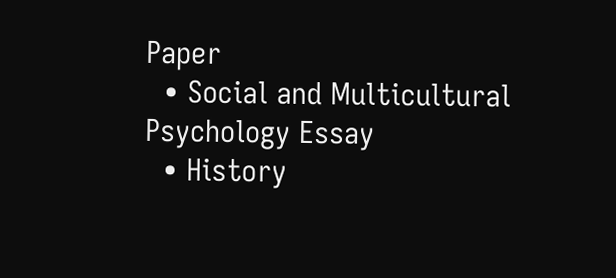Paper
  • Social and Multicultural Psychology Essay
  • History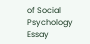of Social Psychology Essay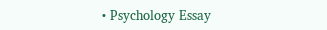• Psychology Essay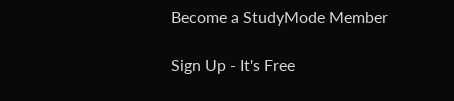Become a StudyMode Member

Sign Up - It's Free